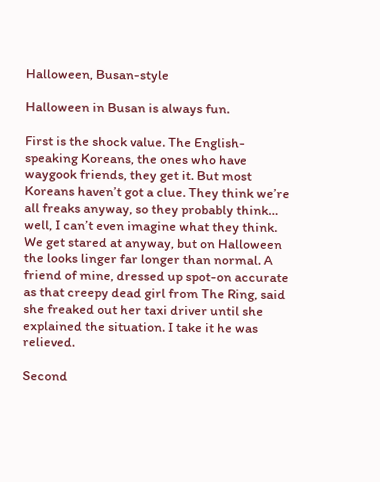Halloween, Busan-style

Halloween in Busan is always fun.

First is the shock value. The English-speaking Koreans, the ones who have waygook friends, they get it. But most Koreans haven’t got a clue. They think we’re all freaks anyway, so they probably think… well, I can’t even imagine what they think. We get stared at anyway, but on Halloween the looks linger far longer than normal. A friend of mine, dressed up spot-on accurate as that creepy dead girl from The Ring, said she freaked out her taxi driver until she explained the situation. I take it he was relieved.

Second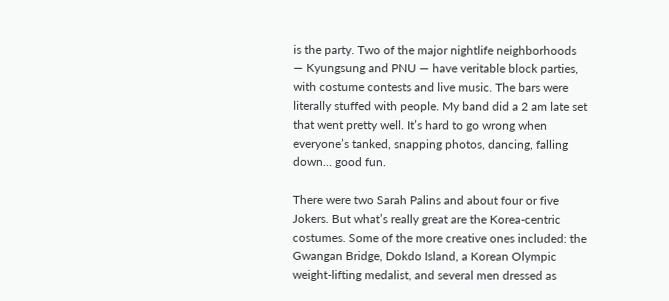is the party. Two of the major nightlife neighborhoods — Kyungsung and PNU — have veritable block parties, with costume contests and live music. The bars were literally stuffed with people. My band did a 2 am late set that went pretty well. It’s hard to go wrong when everyone’s tanked, snapping photos, dancing, falling down… good fun.

There were two Sarah Palins and about four or five Jokers. But what’s really great are the Korea-centric costumes. Some of the more creative ones included: the Gwangan Bridge, Dokdo Island, a Korean Olympic weight-lifting medalist, and several men dressed as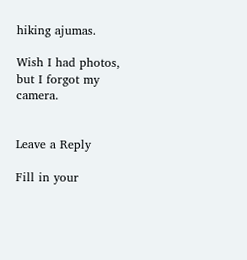hiking ajumas.

Wish I had photos, but I forgot my camera.


Leave a Reply

Fill in your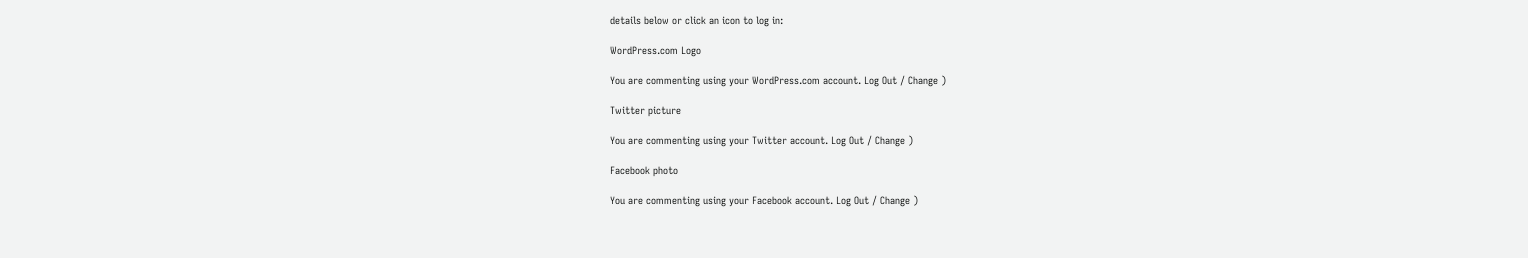details below or click an icon to log in:

WordPress.com Logo

You are commenting using your WordPress.com account. Log Out / Change )

Twitter picture

You are commenting using your Twitter account. Log Out / Change )

Facebook photo

You are commenting using your Facebook account. Log Out / Change )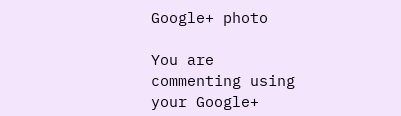Google+ photo

You are commenting using your Google+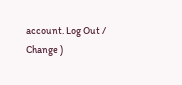account. Log Out / Change )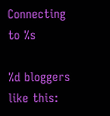Connecting to %s

%d bloggers like this: